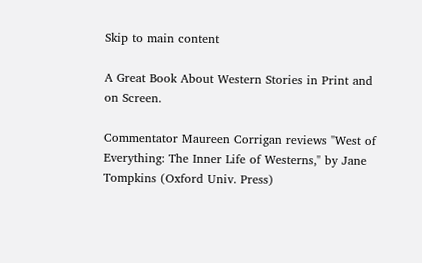Skip to main content

A Great Book About Western Stories in Print and on Screen.

Commentator Maureen Corrigan reviews "West of Everything: The Inner Life of Westerns," by Jane Tompkins (Oxford Univ. Press)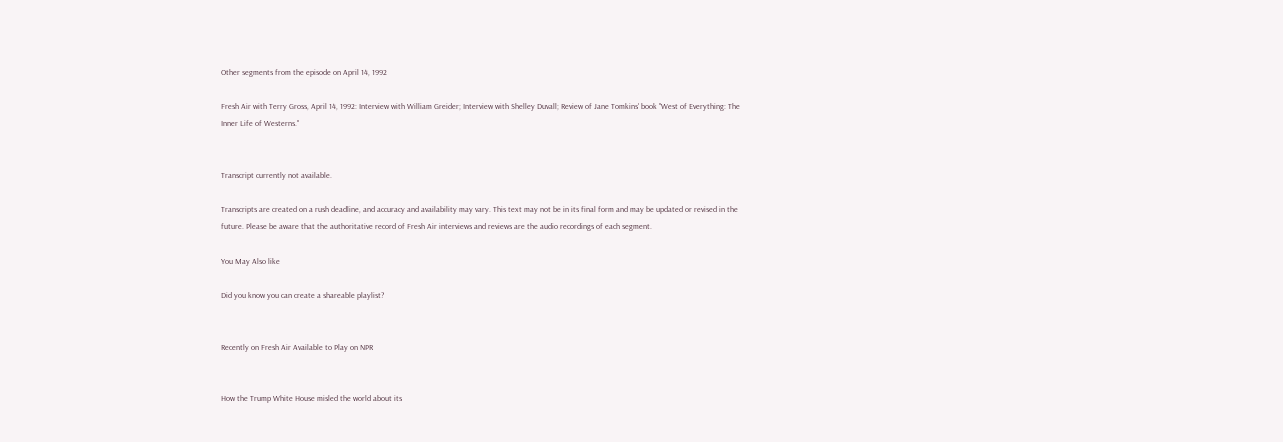Other segments from the episode on April 14, 1992

Fresh Air with Terry Gross, April 14, 1992: Interview with William Greider; Interview with Shelley Duvall; Review of Jane Tomkins' book "West of Everything: The Inner Life of Westerns."


Transcript currently not available.

Transcripts are created on a rush deadline, and accuracy and availability may vary. This text may not be in its final form and may be updated or revised in the future. Please be aware that the authoritative record of Fresh Air interviews and reviews are the audio recordings of each segment.

You May Also like

Did you know you can create a shareable playlist?


Recently on Fresh Air Available to Play on NPR


How the Trump White House misled the world about its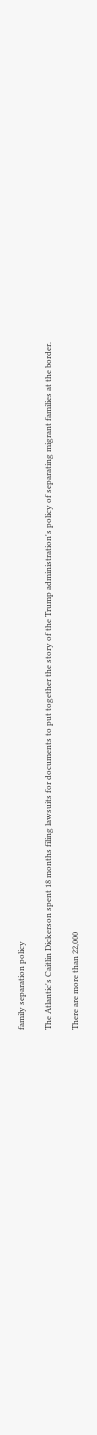family separation policy

The Atlantic's Caitlin Dickerson spent 18 months filing lawsuits for documents to put together the story of the Trump administration's policy of separating migrant families at the border.

There are more than 22,000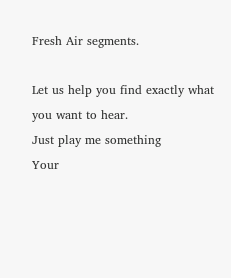Fresh Air segments.

Let us help you find exactly what you want to hear.
Just play me something
Your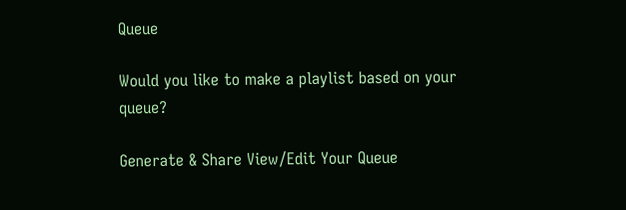Queue

Would you like to make a playlist based on your queue?

Generate & Share View/Edit Your Queue